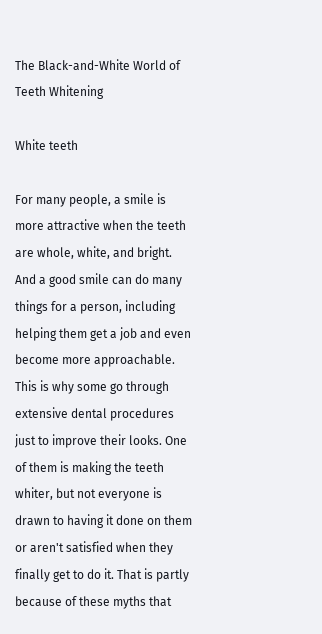The Black-and-White World of Teeth Whitening

White teeth

For many people, a smile is more attractive when the teeth are whole, white, and bright. And a good smile can do many things for a person, including helping them get a job and even become more approachable. This is why some go through extensive dental procedures just to improve their looks. One of them is making the teeth whiter, but not everyone is drawn to having it done on them or aren't satisfied when they finally get to do it. That is partly because of these myths that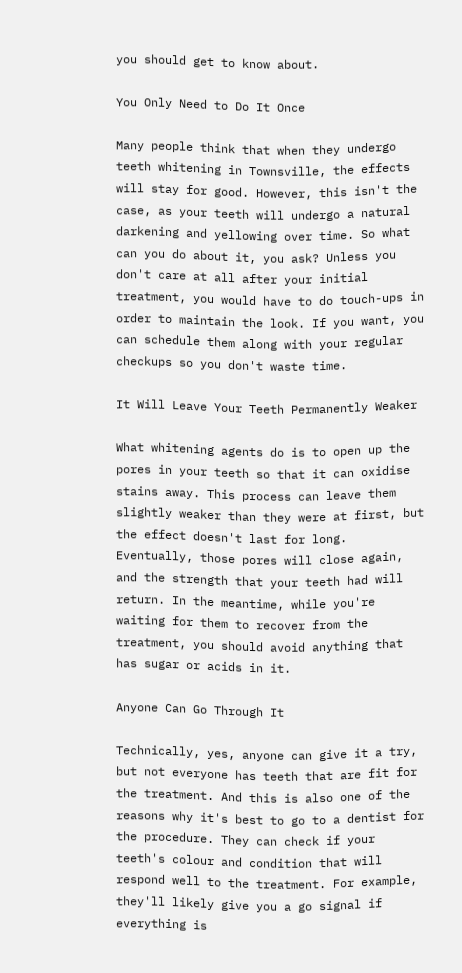you should get to know about.

You Only Need to Do It Once

Many people think that when they undergo teeth whitening in Townsville, the effects will stay for good. However, this isn't the case, as your teeth will undergo a natural darkening and yellowing over time. So what can you do about it, you ask? Unless you don't care at all after your initial treatment, you would have to do touch-ups in order to maintain the look. If you want, you can schedule them along with your regular checkups so you don't waste time.

It Will Leave Your Teeth Permanently Weaker

What whitening agents do is to open up the pores in your teeth so that it can oxidise stains away. This process can leave them slightly weaker than they were at first, but the effect doesn't last for long. Eventually, those pores will close again, and the strength that your teeth had will return. In the meantime, while you're waiting for them to recover from the treatment, you should avoid anything that has sugar or acids in it.

Anyone Can Go Through It

Technically, yes, anyone can give it a try, but not everyone has teeth that are fit for the treatment. And this is also one of the reasons why it's best to go to a dentist for the procedure. They can check if your teeth's colour and condition that will respond well to the treatment. For example, they'll likely give you a go signal if everything is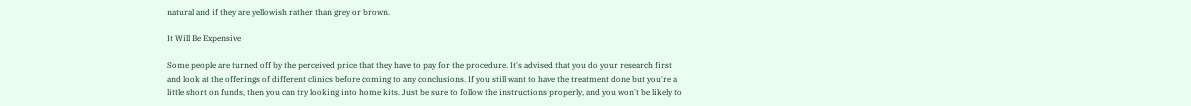natural and if they are yellowish rather than grey or brown.

It Will Be Expensive

Some people are turned off by the perceived price that they have to pay for the procedure. It's advised that you do your research first and look at the offerings of different clinics before coming to any conclusions. If you still want to have the treatment done but you're a little short on funds, then you can try looking into home kits. Just be sure to follow the instructions properly, and you won't be likely to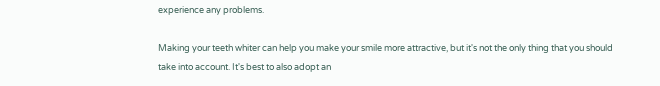experience any problems.

Making your teeth whiter can help you make your smile more attractive, but it's not the only thing that you should take into account. It's best to also adopt an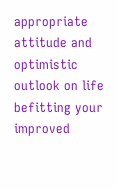appropriate attitude and optimistic outlook on life befitting your improved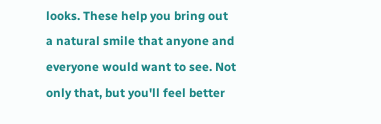looks. These help you bring out a natural smile that anyone and everyone would want to see. Not only that, but you'll feel better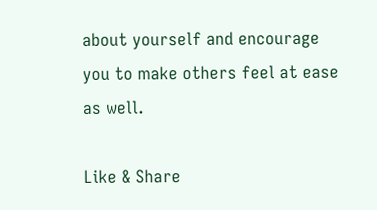about yourself and encourage you to make others feel at ease as well.

Like & Share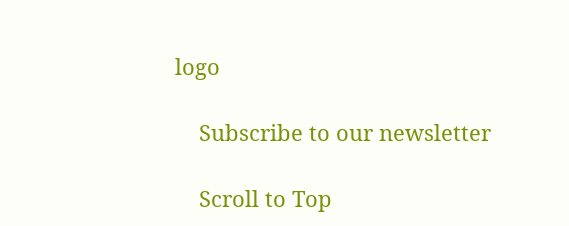logo

    Subscribe to our newsletter

    Scroll to Top